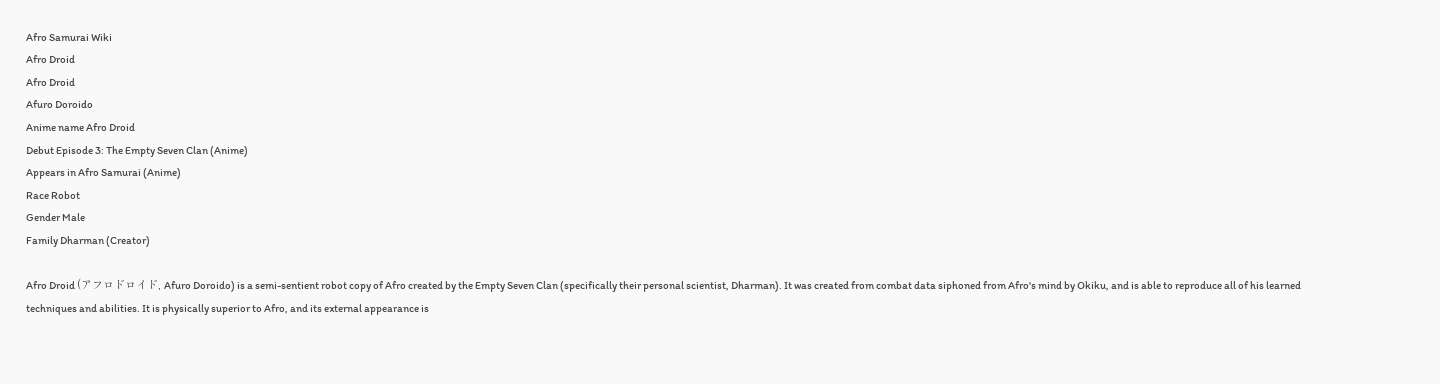Afro Samurai Wiki
Afro Droid
Afro Droid
Afuro Doroido
Anime name Afro Droid
Debut Episode 3: The Empty Seven Clan (Anime)
Appears in Afro Samurai (Anime)
Race Robot
Gender Male
Family Dharman (Creator)

Afro Droid (アフロドロイド, Afuro Doroido) is a semi-sentient robot copy of Afro created by the Empty Seven Clan (specifically their personal scientist, Dharman). It was created from combat data siphoned from Afro's mind by Okiku, and is able to reproduce all of his learned techniques and abilities. It is physically superior to Afro, and its external appearance is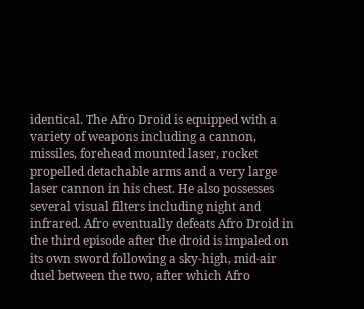identical. The Afro Droid is equipped with a variety of weapons including a cannon, missiles, forehead mounted laser, rocket propelled detachable arms and a very large laser cannon in his chest. He also possesses several visual filters including night and infrared. Afro eventually defeats Afro Droid in the third episode after the droid is impaled on its own sword following a sky-high, mid-air duel between the two, after which Afro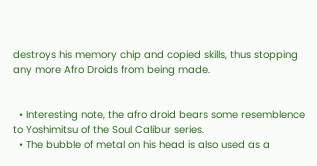destroys his memory chip and copied skills, thus stopping any more Afro Droids from being made.


  • Interesting note, the afro droid bears some resemblence to Yoshimitsu of the Soul Calibur series.
  • The bubble of metal on his head is also used as a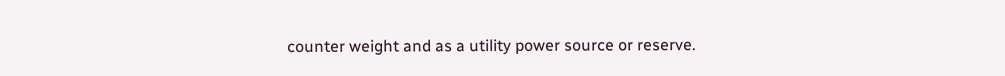counter weight and as a utility power source or reserve.